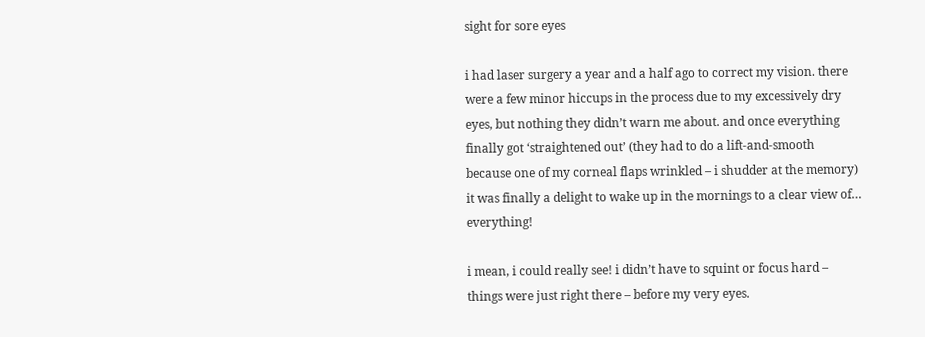sight for sore eyes

i had laser surgery a year and a half ago to correct my vision. there were a few minor hiccups in the process due to my excessively dry eyes, but nothing they didn’t warn me about. and once everything finally got ‘straightened out’ (they had to do a lift-and-smooth because one of my corneal flaps wrinkled – i shudder at the memory) it was finally a delight to wake up in the mornings to a clear view of… everything!

i mean, i could really see! i didn’t have to squint or focus hard – things were just right there – before my very eyes.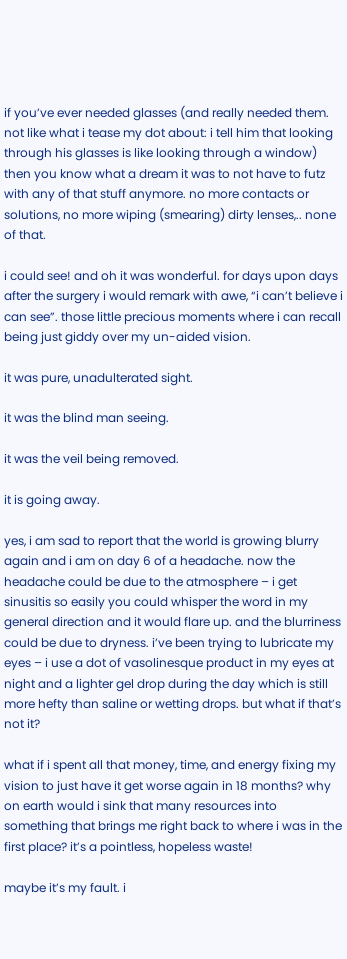if you’ve ever needed glasses (and really needed them. not like what i tease my dot about: i tell him that looking through his glasses is like looking through a window) then you know what a dream it was to not have to futz with any of that stuff anymore. no more contacts or solutions, no more wiping (smearing) dirty lenses,.. none of that.

i could see! and oh it was wonderful. for days upon days after the surgery i would remark with awe, “i can’t believe i can see”. those little precious moments where i can recall being just giddy over my un-aided vision.

it was pure, unadulterated sight.

it was the blind man seeing.

it was the veil being removed.

it is going away.

yes, i am sad to report that the world is growing blurry again and i am on day 6 of a headache. now the headache could be due to the atmosphere – i get sinusitis so easily you could whisper the word in my general direction and it would flare up. and the blurriness could be due to dryness. i’ve been trying to lubricate my eyes – i use a dot of vasolinesque product in my eyes at night and a lighter gel drop during the day which is still more hefty than saline or wetting drops. but what if that’s not it?

what if i spent all that money, time, and energy fixing my vision to just have it get worse again in 18 months? why on earth would i sink that many resources into something that brings me right back to where i was in the first place? it’s a pointless, hopeless waste!

maybe it’s my fault. i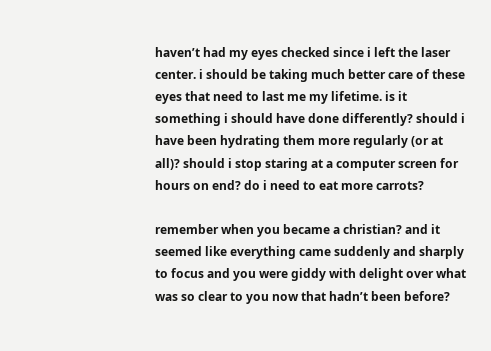haven’t had my eyes checked since i left the laser center. i should be taking much better care of these eyes that need to last me my lifetime. is it something i should have done differently? should i have been hydrating them more regularly (or at all)? should i stop staring at a computer screen for hours on end? do i need to eat more carrots?

remember when you became a christian? and it seemed like everything came suddenly and sharply to focus and you were giddy with delight over what was so clear to you now that hadn’t been before?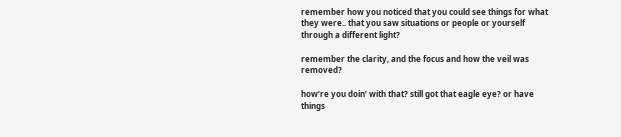remember how you noticed that you could see things for what they were.. that you saw situations or people or yourself through a different light?

remember the clarity, and the focus and how the veil was removed?

how’re you doin’ with that? still got that eagle eye? or have things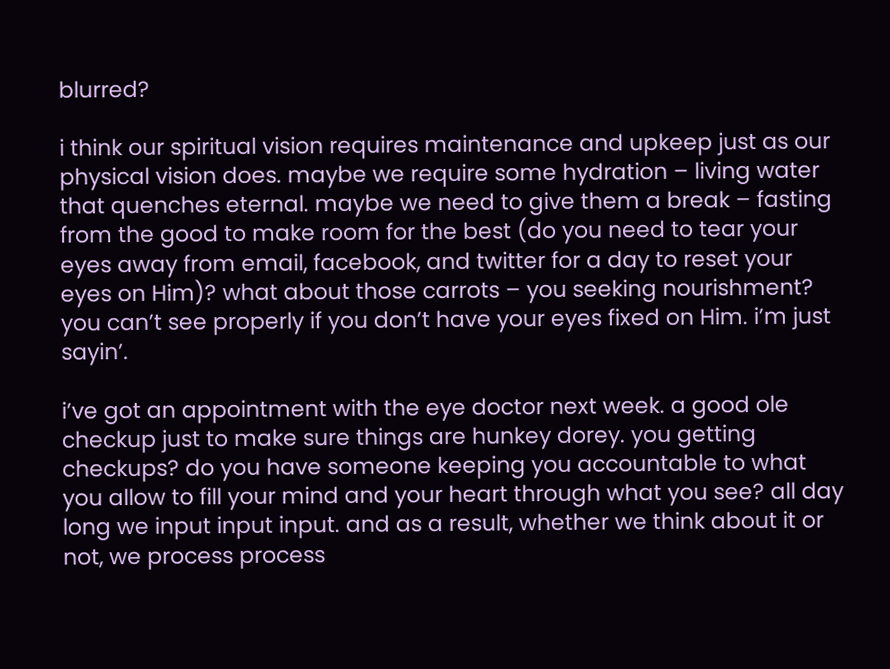blurred?

i think our spiritual vision requires maintenance and upkeep just as our physical vision does. maybe we require some hydration – living water that quenches eternal. maybe we need to give them a break – fasting from the good to make room for the best (do you need to tear your eyes away from email, facebook, and twitter for a day to reset your eyes on Him)? what about those carrots – you seeking nourishment? you can’t see properly if you don’t have your eyes fixed on Him. i’m just sayin’.

i’ve got an appointment with the eye doctor next week. a good ole checkup just to make sure things are hunkey dorey. you getting checkups? do you have someone keeping you accountable to what you allow to fill your mind and your heart through what you see? all day long we input input input. and as a result, whether we think about it or not, we process process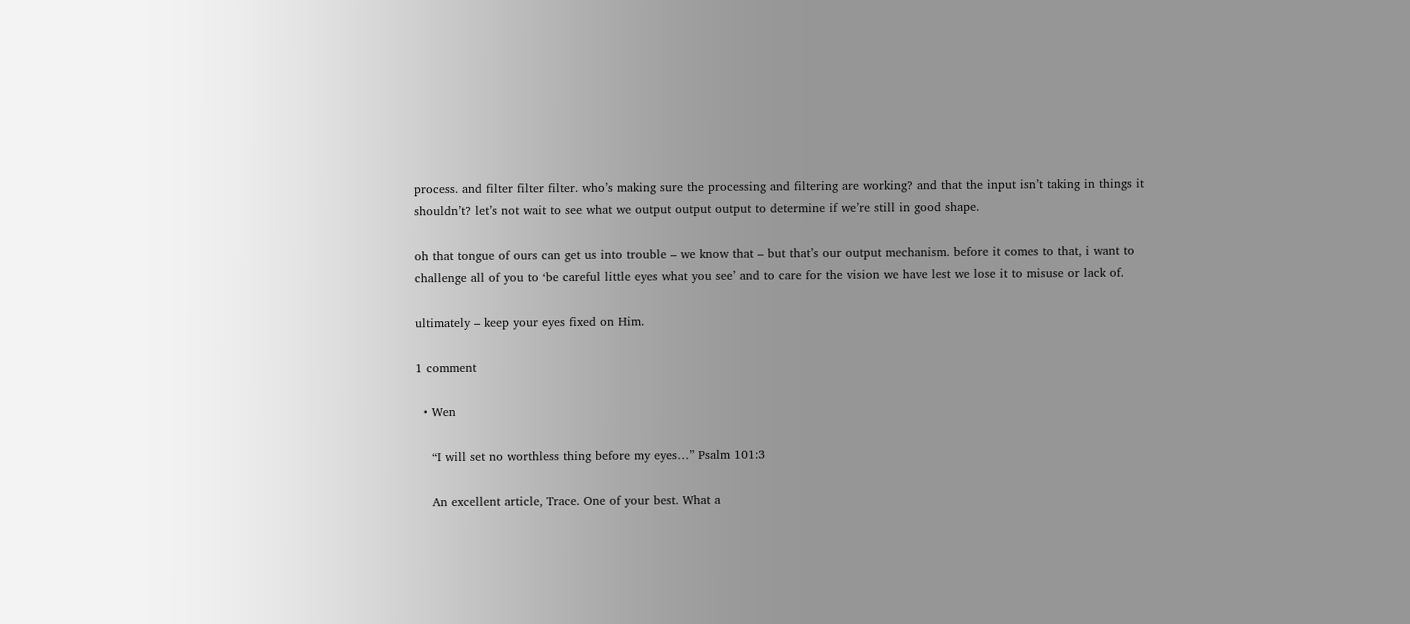process. and filter filter filter. who’s making sure the processing and filtering are working? and that the input isn’t taking in things it shouldn’t? let’s not wait to see what we output output output to determine if we’re still in good shape.

oh that tongue of ours can get us into trouble – we know that – but that’s our output mechanism. before it comes to that, i want to challenge all of you to ‘be careful little eyes what you see’ and to care for the vision we have lest we lose it to misuse or lack of.

ultimately – keep your eyes fixed on Him.

1 comment

  • Wen

    “I will set no worthless thing before my eyes…” Psalm 101:3

    An excellent article, Trace. One of your best. What a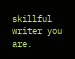skillful writer you are.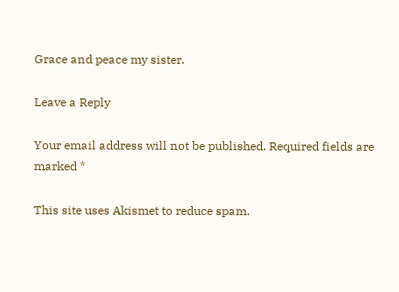Grace and peace my sister.

Leave a Reply

Your email address will not be published. Required fields are marked *

This site uses Akismet to reduce spam.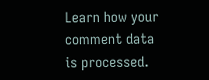Learn how your comment data is processed.